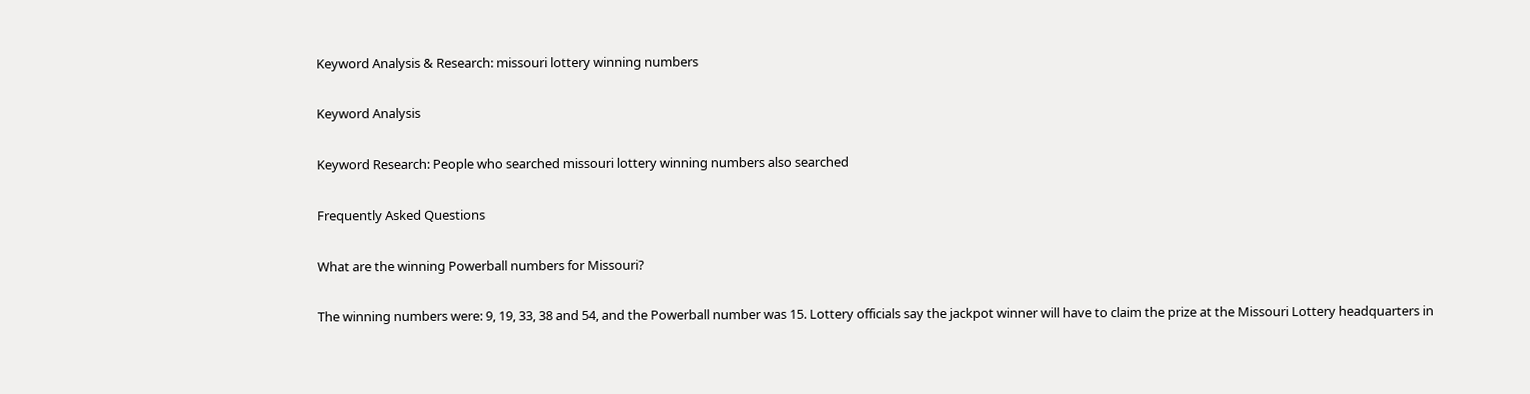Keyword Analysis & Research: missouri lottery winning numbers

Keyword Analysis

Keyword Research: People who searched missouri lottery winning numbers also searched

Frequently Asked Questions

What are the winning Powerball numbers for Missouri?

The winning numbers were: 9, 19, 33, 38 and 54, and the Powerball number was 15. Lottery officials say the jackpot winner will have to claim the prize at the Missouri Lottery headquarters in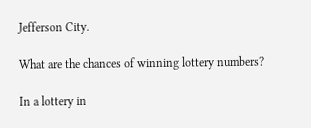Jefferson City.

What are the chances of winning lottery numbers?

In a lottery in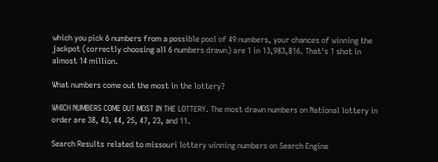which you pick 6 numbers from a possible pool of 49 numbers, your chances of winning the jackpot (correctly choosing all 6 numbers drawn) are 1 in 13,983,816. That's 1 shot in almost 14 million.

What numbers come out the most in the lottery?

WHICH NUMBERS COME OUT MOST IN THE LOTTERY. The most drawn numbers on National lottery in order are 38, 43, 44, 25, 47, 23, and 11.

Search Results related to missouri lottery winning numbers on Search Engine